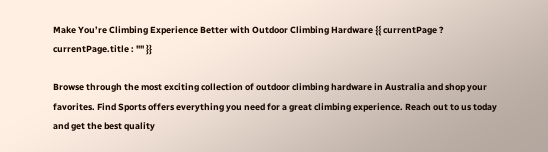Make You’re Climbing Experience Better with Outdoor Climbing Hardware {{ currentPage ? currentPage.title : "" }}

Browse through the most exciting collection of outdoor climbing hardware in Australia and shop your favorites. Find Sports offers everything you need for a great climbing experience. Reach out to us today and get the best quality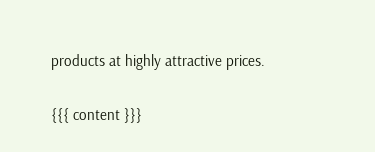products at highly attractive prices.

{{{ content }}}